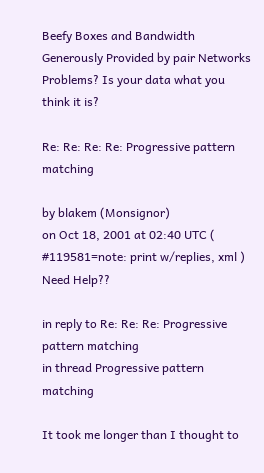Beefy Boxes and Bandwidth Generously Provided by pair Networks
Problems? Is your data what you think it is?

Re: Re: Re: Re: Progressive pattern matching

by blakem (Monsignor)
on Oct 18, 2001 at 02:40 UTC ( #119581=note: print w/replies, xml ) Need Help??

in reply to Re: Re: Re: Progressive pattern matching
in thread Progressive pattern matching

It took me longer than I thought to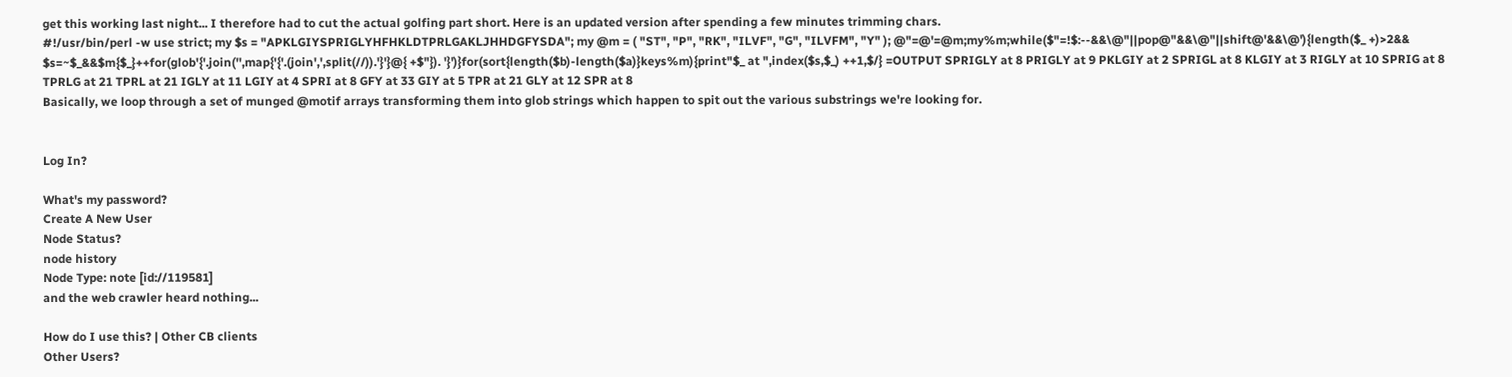get this working last night... I therefore had to cut the actual golfing part short. Here is an updated version after spending a few minutes trimming chars.
#!/usr/bin/perl -w use strict; my $s = "APKLGIYSPRIGLYHFHKLDTPRLGAKLJHHDGFYSDA"; my @m = ( "ST", "P", "RK", "ILVF", "G", "ILVFM", "Y" ); @"=@'=@m;my%m;while($"=!$:--&&\@"||pop@"&&\@"||shift@'&&\@'){length($_ +)>2&& $s=~$_&&$m{$_}++for(glob'{'.join('',map{'{'.(join',',split(//)).'}'}@{ +$"}). '}')}for(sort{length($b)-length($a)}keys%m){print"$_ at ",index($s,$_) ++1,$/} =OUTPUT SPRIGLY at 8 PRIGLY at 9 PKLGIY at 2 SPRIGL at 8 KLGIY at 3 RIGLY at 10 SPRIG at 8 TPRLG at 21 TPRL at 21 IGLY at 11 LGIY at 4 SPRI at 8 GFY at 33 GIY at 5 TPR at 21 GLY at 12 SPR at 8
Basically, we loop through a set of munged @motif arrays transforming them into glob strings which happen to spit out the various substrings we're looking for.


Log In?

What's my password?
Create A New User
Node Status?
node history
Node Type: note [id://119581]
and the web crawler heard nothing...

How do I use this? | Other CB clients
Other Users?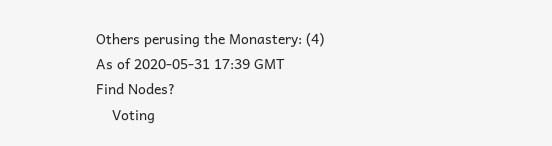Others perusing the Monastery: (4)
As of 2020-05-31 17:39 GMT
Find Nodes?
    Voting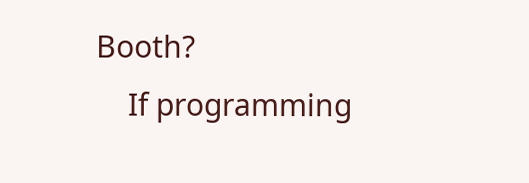Booth?
    If programming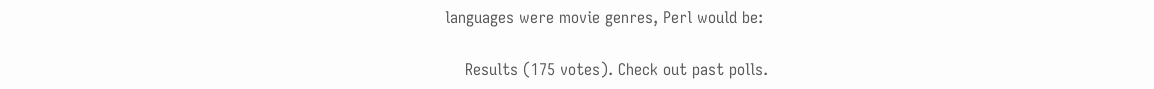languages were movie genres, Perl would be:

    Results (175 votes). Check out past polls.